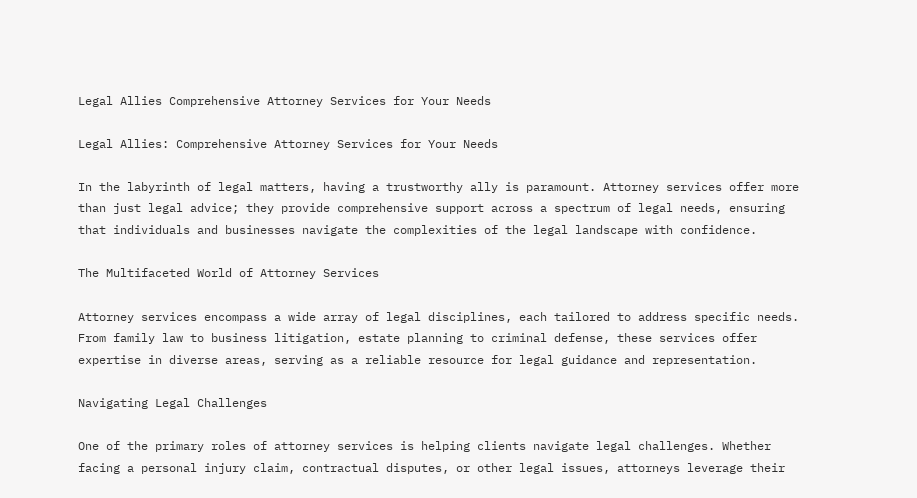Legal Allies Comprehensive Attorney Services for Your Needs

Legal Allies: Comprehensive Attorney Services for Your Needs

In the labyrinth of legal matters, having a trustworthy ally is paramount. Attorney services offer more than just legal advice; they provide comprehensive support across a spectrum of legal needs, ensuring that individuals and businesses navigate the complexities of the legal landscape with confidence.

The Multifaceted World of Attorney Services

Attorney services encompass a wide array of legal disciplines, each tailored to address specific needs. From family law to business litigation, estate planning to criminal defense, these services offer expertise in diverse areas, serving as a reliable resource for legal guidance and representation.

Navigating Legal Challenges

One of the primary roles of attorney services is helping clients navigate legal challenges. Whether facing a personal injury claim, contractual disputes, or other legal issues, attorneys leverage their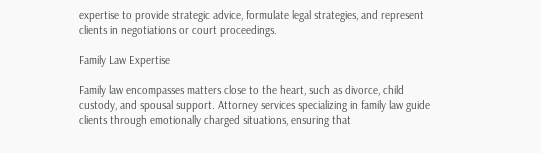expertise to provide strategic advice, formulate legal strategies, and represent clients in negotiations or court proceedings.

Family Law Expertise

Family law encompasses matters close to the heart, such as divorce, child custody, and spousal support. Attorney services specializing in family law guide clients through emotionally charged situations, ensuring that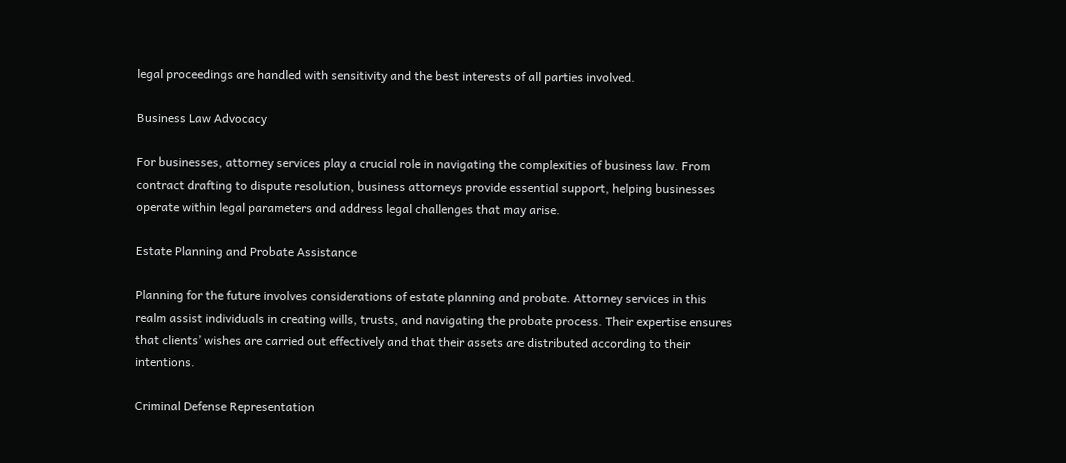legal proceedings are handled with sensitivity and the best interests of all parties involved.

Business Law Advocacy

For businesses, attorney services play a crucial role in navigating the complexities of business law. From contract drafting to dispute resolution, business attorneys provide essential support, helping businesses operate within legal parameters and address legal challenges that may arise.

Estate Planning and Probate Assistance

Planning for the future involves considerations of estate planning and probate. Attorney services in this realm assist individuals in creating wills, trusts, and navigating the probate process. Their expertise ensures that clients’ wishes are carried out effectively and that their assets are distributed according to their intentions.

Criminal Defense Representation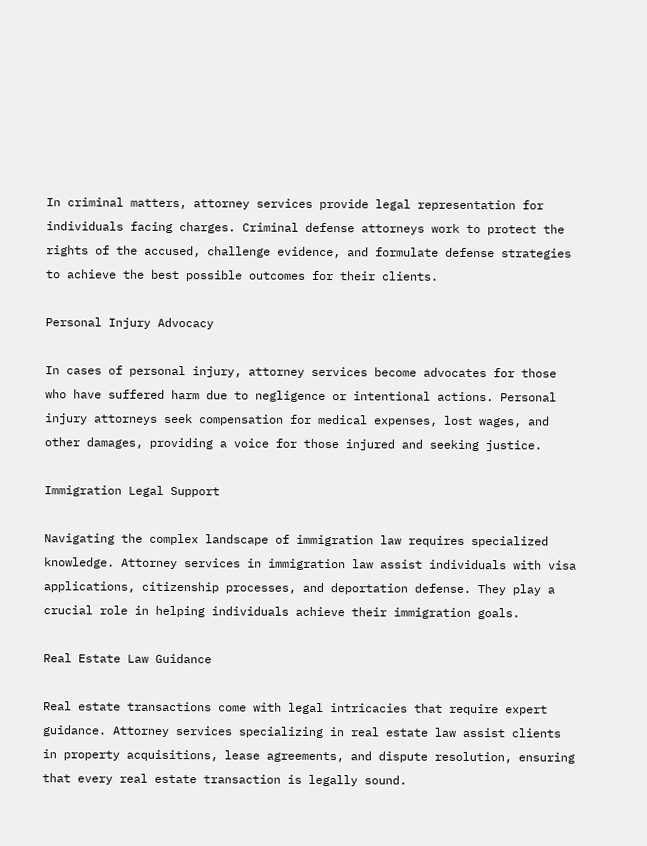In criminal matters, attorney services provide legal representation for individuals facing charges. Criminal defense attorneys work to protect the rights of the accused, challenge evidence, and formulate defense strategies to achieve the best possible outcomes for their clients.

Personal Injury Advocacy

In cases of personal injury, attorney services become advocates for those who have suffered harm due to negligence or intentional actions. Personal injury attorneys seek compensation for medical expenses, lost wages, and other damages, providing a voice for those injured and seeking justice.

Immigration Legal Support

Navigating the complex landscape of immigration law requires specialized knowledge. Attorney services in immigration law assist individuals with visa applications, citizenship processes, and deportation defense. They play a crucial role in helping individuals achieve their immigration goals.

Real Estate Law Guidance

Real estate transactions come with legal intricacies that require expert guidance. Attorney services specializing in real estate law assist clients in property acquisitions, lease agreements, and dispute resolution, ensuring that every real estate transaction is legally sound.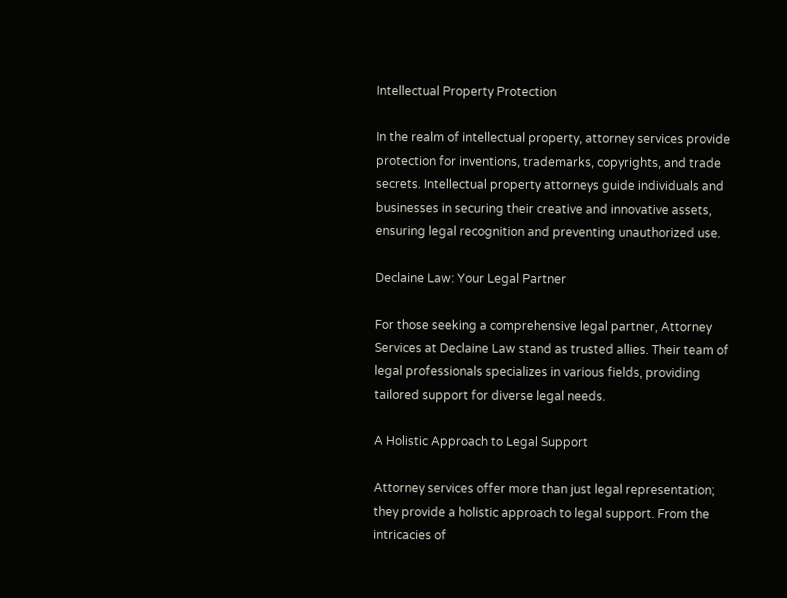Intellectual Property Protection

In the realm of intellectual property, attorney services provide protection for inventions, trademarks, copyrights, and trade secrets. Intellectual property attorneys guide individuals and businesses in securing their creative and innovative assets, ensuring legal recognition and preventing unauthorized use.

Declaine Law: Your Legal Partner

For those seeking a comprehensive legal partner, Attorney Services at Declaine Law stand as trusted allies. Their team of legal professionals specializes in various fields, providing tailored support for diverse legal needs.

A Holistic Approach to Legal Support

Attorney services offer more than just legal representation; they provide a holistic approach to legal support. From the intricacies of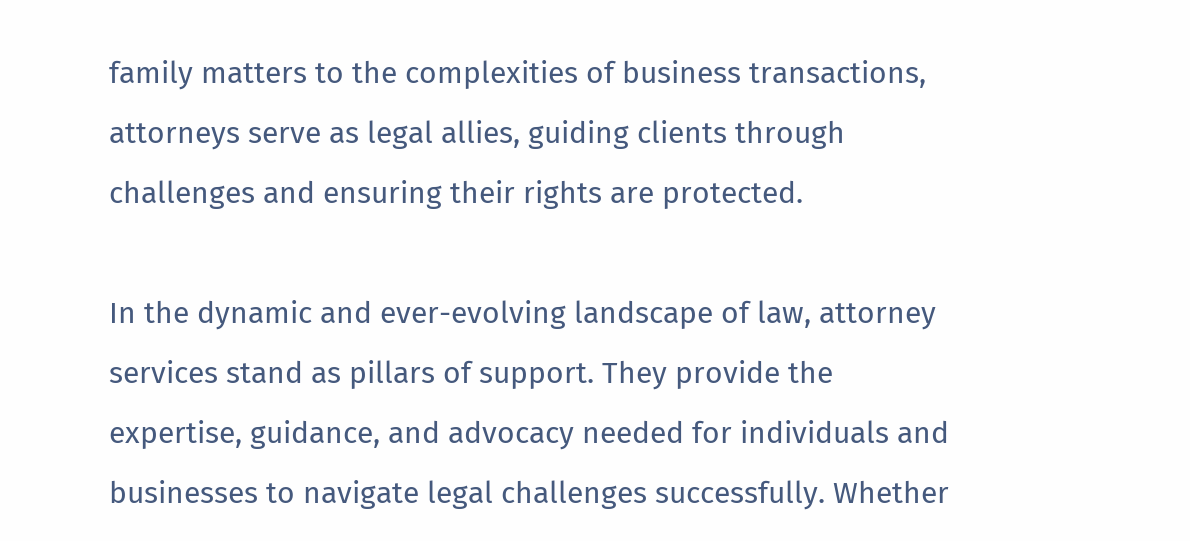family matters to the complexities of business transactions, attorneys serve as legal allies, guiding clients through challenges and ensuring their rights are protected.

In the dynamic and ever-evolving landscape of law, attorney services stand as pillars of support. They provide the expertise, guidance, and advocacy needed for individuals and businesses to navigate legal challenges successfully. Whether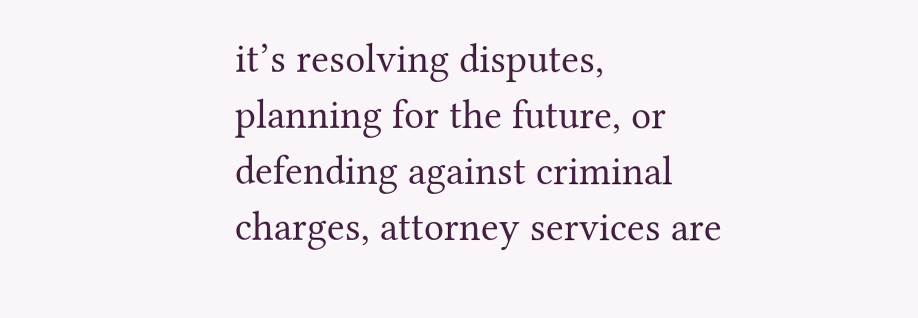it’s resolving disputes, planning for the future, or defending against criminal charges, attorney services are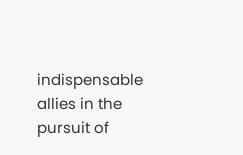indispensable allies in the pursuit of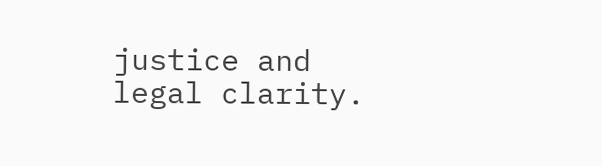justice and legal clarity.